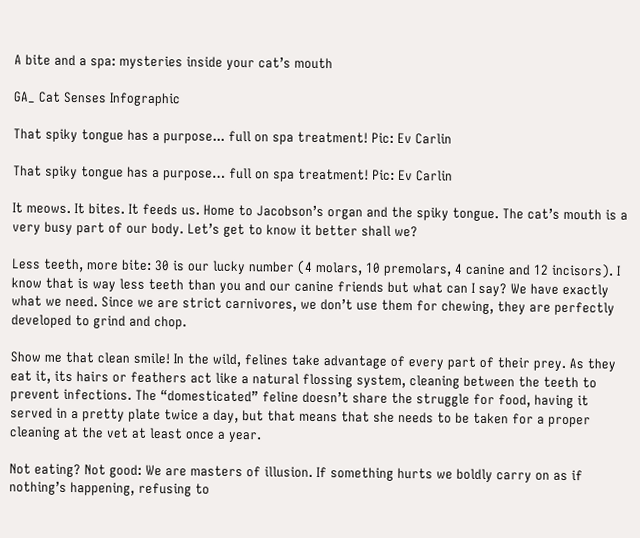A bite and a spa: mysteries inside your cat’s mouth

GA_ Cat Senses Infographic

That spiky tongue has a purpose... full on spa treatment! Pic: Ev Carlin

That spiky tongue has a purpose… full on spa treatment! Pic: Ev Carlin

It meows. It bites. It feeds us. Home to Jacobson’s organ and the spiky tongue. The cat’s mouth is a very busy part of our body. Let’s get to know it better shall we?

Less teeth, more bite: 30 is our lucky number (4 molars, 10 premolars, 4 canine and 12 incisors). I know that is way less teeth than you and our canine friends but what can I say? We have exactly what we need. Since we are strict carnivores, we don’t use them for chewing, they are perfectly developed to grind and chop.

Show me that clean smile! In the wild, felines take advantage of every part of their prey. As they eat it, its hairs or feathers act like a natural flossing system, cleaning between the teeth to prevent infections. The “domesticated” feline doesn’t share the struggle for food, having it served in a pretty plate twice a day, but that means that she needs to be taken for a proper cleaning at the vet at least once a year.

Not eating? Not good: We are masters of illusion. If something hurts we boldly carry on as if nothing’s happening, refusing to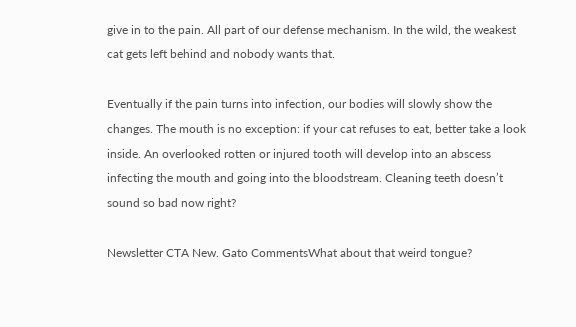give in to the pain. All part of our defense mechanism. In the wild, the weakest cat gets left behind and nobody wants that.

Eventually if the pain turns into infection, our bodies will slowly show the changes. The mouth is no exception: if your cat refuses to eat, better take a look inside. An overlooked rotten or injured tooth will develop into an abscess infecting the mouth and going into the bloodstream. Cleaning teeth doesn’t sound so bad now right?

Newsletter CTA New. Gato CommentsWhat about that weird tongue?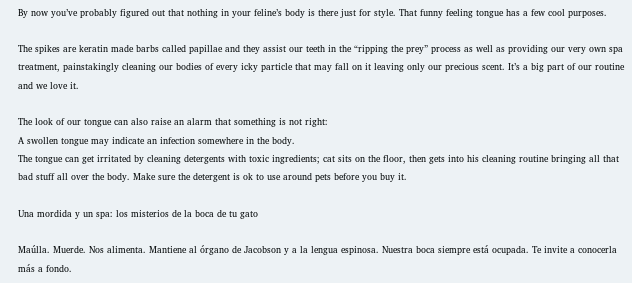By now you’ve probably figured out that nothing in your feline’s body is there just for style. That funny feeling tongue has a few cool purposes.

The spikes are keratin made barbs called papillae and they assist our teeth in the “ripping the prey” process as well as providing our very own spa treatment, painstakingly cleaning our bodies of every icky particle that may fall on it leaving only our precious scent. It’s a big part of our routine and we love it.

The look of our tongue can also raise an alarm that something is not right:
A swollen tongue may indicate an infection somewhere in the body.
The tongue can get irritated by cleaning detergents with toxic ingredients; cat sits on the floor, then gets into his cleaning routine bringing all that bad stuff all over the body. Make sure the detergent is ok to use around pets before you buy it.

Una mordida y un spa: los misterios de la boca de tu gato

Maúlla. Muerde. Nos alimenta. Mantiene al órgano de Jacobson y a la lengua espinosa. Nuestra boca siempre está ocupada. Te invite a conocerla más a fondo.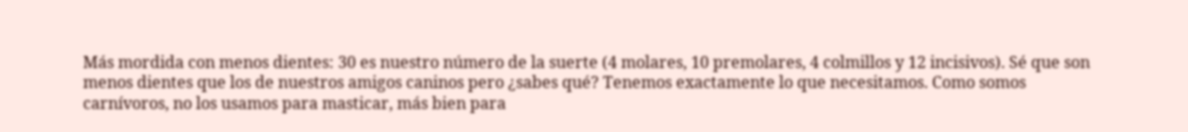Más mordida con menos dientes: 30 es nuestro número de la suerte (4 molares, 10 premolares, 4 colmillos y 12 incisivos). Sé que son menos dientes que los de nuestros amigos caninos pero ¿sabes qué? Tenemos exactamente lo que necesitamos. Como somos carnívoros, no los usamos para masticar, más bien para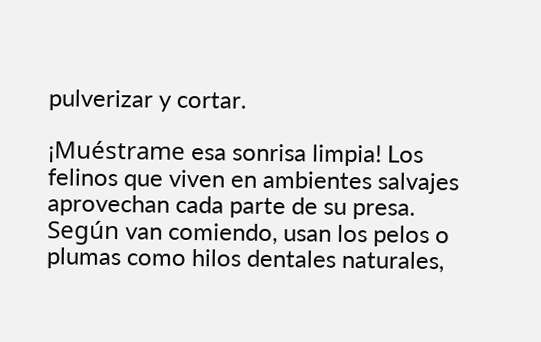pulverizar y cortar.

¡Muéstrame esa sonrisa limpia! Los felinos que viven en ambientes salvajes aprovechan cada parte de su presa. Según van comiendo, usan los pelos o plumas como hilos dentales naturales,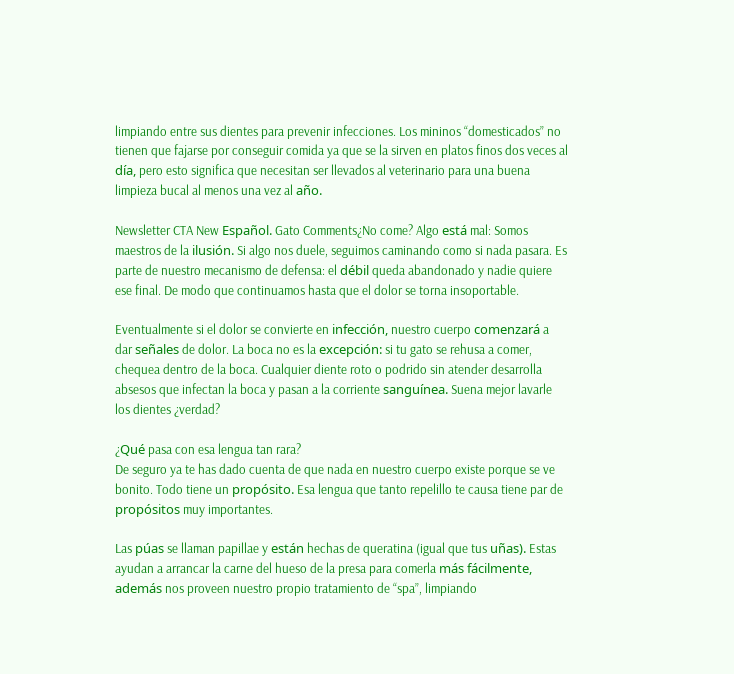limpiando entre sus dientes para prevenir infecciones. Los mininos “domesticados” no tienen que fajarse por conseguir comida ya que se la sirven en platos finos dos veces al día, pero esto significa que necesitan ser llevados al veterinario para una buena limpieza bucal al menos una vez al año.

Newsletter CTA New Español. Gato Comments¿No come? Algo está mal: Somos maestros de la ilusión. Si algo nos duele, seguimos caminando como si nada pasara. Es parte de nuestro mecanismo de defensa: el débil queda abandonado y nadie quiere ese final. De modo que continuamos hasta que el dolor se torna insoportable.

Eventualmente si el dolor se convierte en infección, nuestro cuerpo comenzará a dar señales de dolor. La boca no es la excepción: si tu gato se rehusa a comer, chequea dentro de la boca. Cualquier diente roto o podrido sin atender desarrolla absesos que infectan la boca y pasan a la corriente sanguínea. Suena mejor lavarle los dientes ¿verdad?

¿Qué pasa con esa lengua tan rara?
De seguro ya te has dado cuenta de que nada en nuestro cuerpo existe porque se ve bonito. Todo tiene un propósito. Esa lengua que tanto repelillo te causa tiene par de propósitos muy importantes.

Las púas se llaman papillae y están hechas de queratina (igual que tus uñas). Estas ayudan a arrancar la carne del hueso de la presa para comerla más fácilmente, además nos proveen nuestro propio tratamiento de “spa”, limpiando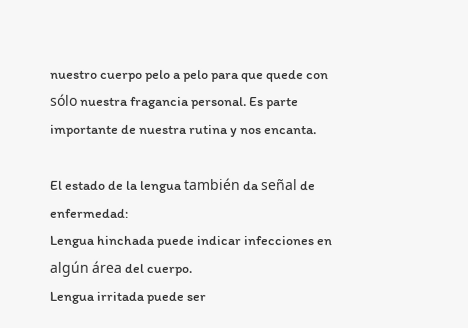nuestro cuerpo pelo a pelo para que quede con sólo nuestra fragancia personal. Es parte importante de nuestra rutina y nos encanta.

El estado de la lengua también da señal de enfermedad:
Lengua hinchada puede indicar infecciones en algún área del cuerpo.
Lengua irritada puede ser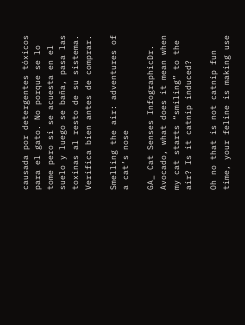causada por detergentes tóxicos para el gato. No porque se lo tome pero si se acuesta en el suelo y luego se baña, pasa las toxinas al resto de su sistema. Verifica bien antes de comprar.

Smelling the air: adventures of a cat’s nose

GA_ Cat Senses InfographicDr. Avocado, what does it mean when my cat starts “smiling” to the air? Is it catnip induced?

Oh no that is not catnip fun time, your feline is making use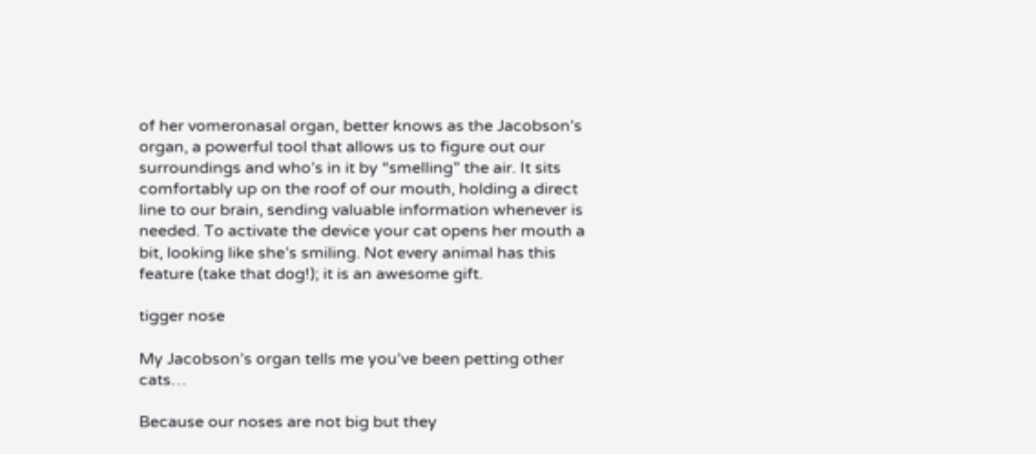of her vomeronasal organ, better knows as the Jacobson’s organ, a powerful tool that allows us to figure out our surroundings and who’s in it by “smelling” the air. It sits comfortably up on the roof of our mouth, holding a direct line to our brain, sending valuable information whenever is needed. To activate the device your cat opens her mouth a bit, looking like she’s smiling. Not every animal has this feature (take that dog!); it is an awesome gift.

tigger nose

My Jacobson’s organ tells me you’ve been petting other cats…

Because our noses are not big but they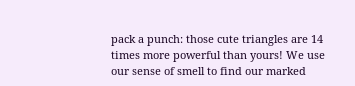pack a punch: those cute triangles are 14 times more powerful than yours! We use our sense of smell to find our marked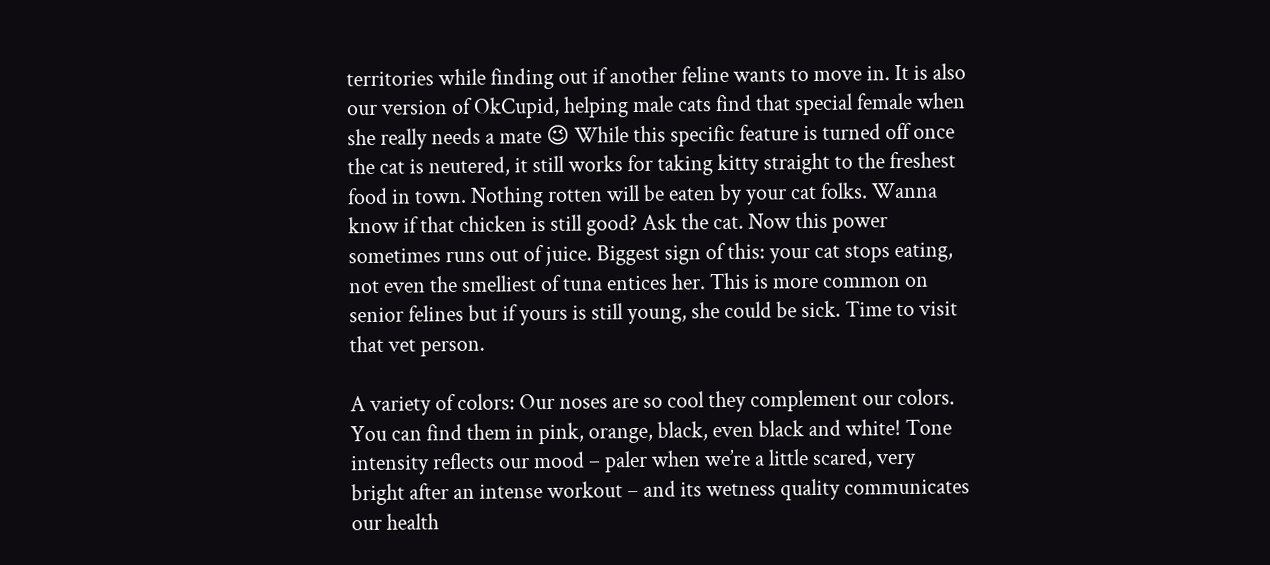territories while finding out if another feline wants to move in. It is also our version of OkCupid, helping male cats find that special female when she really needs a mate 😉 While this specific feature is turned off once the cat is neutered, it still works for taking kitty straight to the freshest food in town. Nothing rotten will be eaten by your cat folks. Wanna know if that chicken is still good? Ask the cat. Now this power sometimes runs out of juice. Biggest sign of this: your cat stops eating, not even the smelliest of tuna entices her. This is more common on senior felines but if yours is still young, she could be sick. Time to visit that vet person.

A variety of colors: Our noses are so cool they complement our colors. You can find them in pink, orange, black, even black and white! Tone intensity reflects our mood – paler when we’re a little scared, very bright after an intense workout – and its wetness quality communicates our health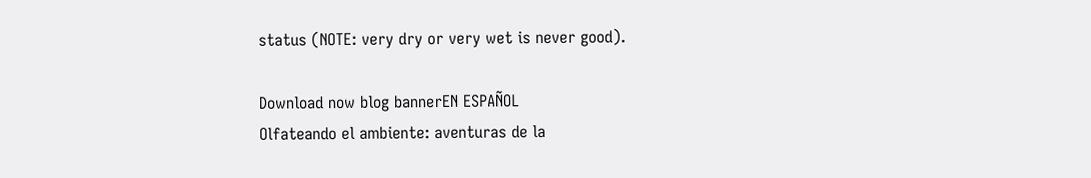status (NOTE: very dry or very wet is never good).

Download now blog bannerEN ESPAÑOL
Olfateando el ambiente: aventuras de la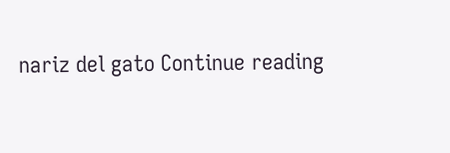nariz del gato Continue reading